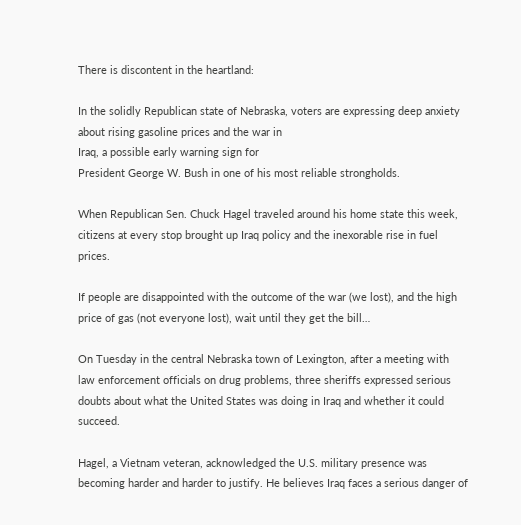There is discontent in the heartland:

In the solidly Republican state of Nebraska, voters are expressing deep anxiety about rising gasoline prices and the war in
Iraq, a possible early warning sign for
President George W. Bush in one of his most reliable strongholds.

When Republican Sen. Chuck Hagel traveled around his home state this week, citizens at every stop brought up Iraq policy and the inexorable rise in fuel prices.

If people are disappointed with the outcome of the war (we lost), and the high price of gas (not everyone lost), wait until they get the bill…

On Tuesday in the central Nebraska town of Lexington, after a meeting with law enforcement officials on drug problems, three sheriffs expressed serious doubts about what the United States was doing in Iraq and whether it could succeed.

Hagel, a Vietnam veteran, acknowledged the U.S. military presence was becoming harder and harder to justify. He believes Iraq faces a serious danger of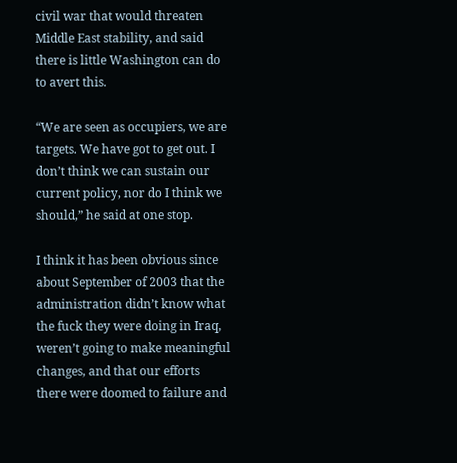civil war that would threaten Middle East stability, and said there is little Washington can do to avert this.

“We are seen as occupiers, we are targets. We have got to get out. I don’t think we can sustain our current policy, nor do I think we should,” he said at one stop.

I think it has been obvious since about September of 2003 that the administration didn’t know what the fuck they were doing in Iraq, weren’t going to make meaningful changes, and that our efforts there were doomed to failure and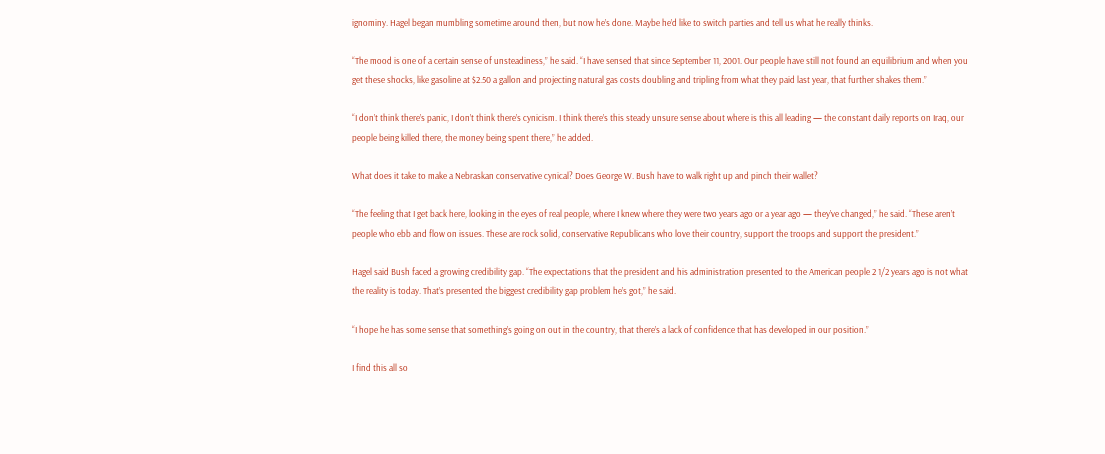ignominy. Hagel began mumbling sometime around then, but now he’s done. Maybe he’d like to switch parties and tell us what he really thinks.

“The mood is one of a certain sense of unsteadiness,” he said. “I have sensed that since September 11, 2001. Our people have still not found an equilibrium and when you get these shocks, like gasoline at $2.50 a gallon and projecting natural gas costs doubling and tripling from what they paid last year, that further shakes them.”

“I don’t think there’s panic, I don’t think there’s cynicism. I think there’s this steady unsure sense about where is this all leading — the constant daily reports on Iraq, our people being killed there, the money being spent there,” he added.

What does it take to make a Nebraskan conservative cynical? Does George W. Bush have to walk right up and pinch their wallet?

“The feeling that I get back here, looking in the eyes of real people, where I knew where they were two years ago or a year ago — they’ve changed,” he said. “These aren’t people who ebb and flow on issues. These are rock solid, conservative Republicans who love their country, support the troops and support the president.”

Hagel said Bush faced a growing credibility gap. “The expectations that the president and his administration presented to the American people 2 1/2 years ago is not what the reality is today. That’s presented the biggest credibility gap problem he’s got,” he said.

“I hope he has some sense that something’s going on out in the country, that there’s a lack of confidence that has developed in our position.”

I find this all so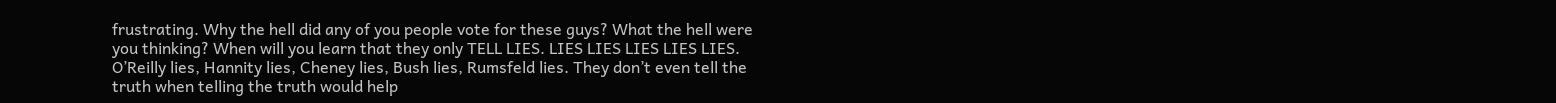frustrating. Why the hell did any of you people vote for these guys? What the hell were you thinking? When will you learn that they only TELL LIES. LIES LIES LIES LIES LIES. O’Reilly lies, Hannity lies, Cheney lies, Bush lies, Rumsfeld lies. They don’t even tell the truth when telling the truth would help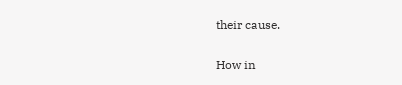their cause.

How in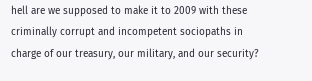hell are we supposed to make it to 2009 with these criminally corrupt and incompetent sociopaths in charge of our treasury, our military, and our security?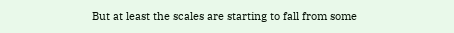But at least the scales are starting to fall from some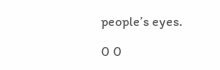people’s eyes.

0 0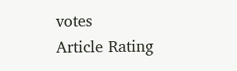votes
Article Rating